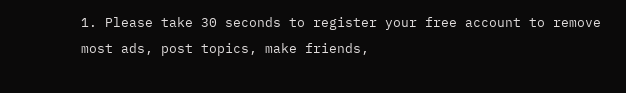1. Please take 30 seconds to register your free account to remove most ads, post topics, make friends,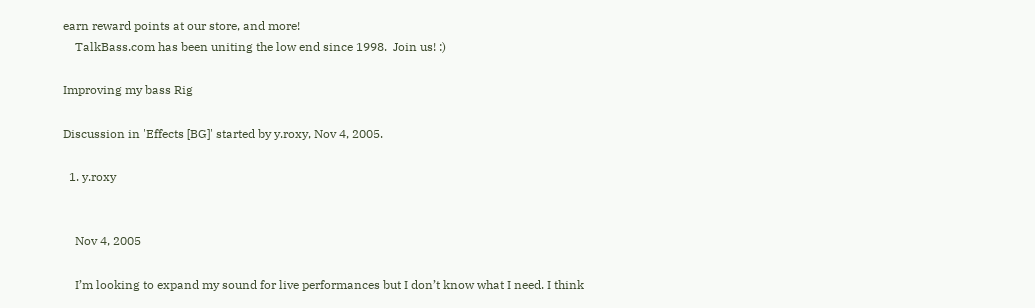earn reward points at our store, and more!
    TalkBass.com has been uniting the low end since 1998.  Join us! :)

Improving my bass Rig

Discussion in 'Effects [BG]' started by y.roxy, Nov 4, 2005.

  1. y.roxy


    Nov 4, 2005

    I’m looking to expand my sound for live performances but I don’t know what I need. I think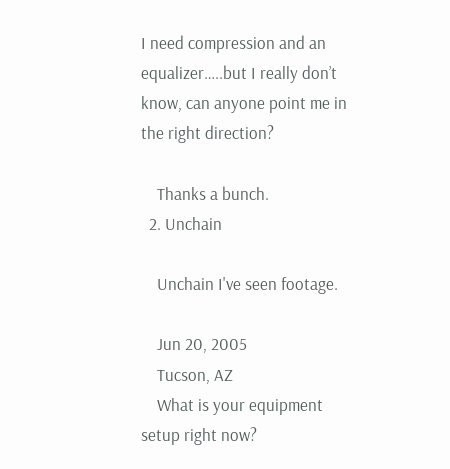I need compression and an equalizer…..but I really don’t know, can anyone point me in the right direction?

    Thanks a bunch.
  2. Unchain

    Unchain I've seen footage.

    Jun 20, 2005
    Tucson, AZ
    What is your equipment setup right now?